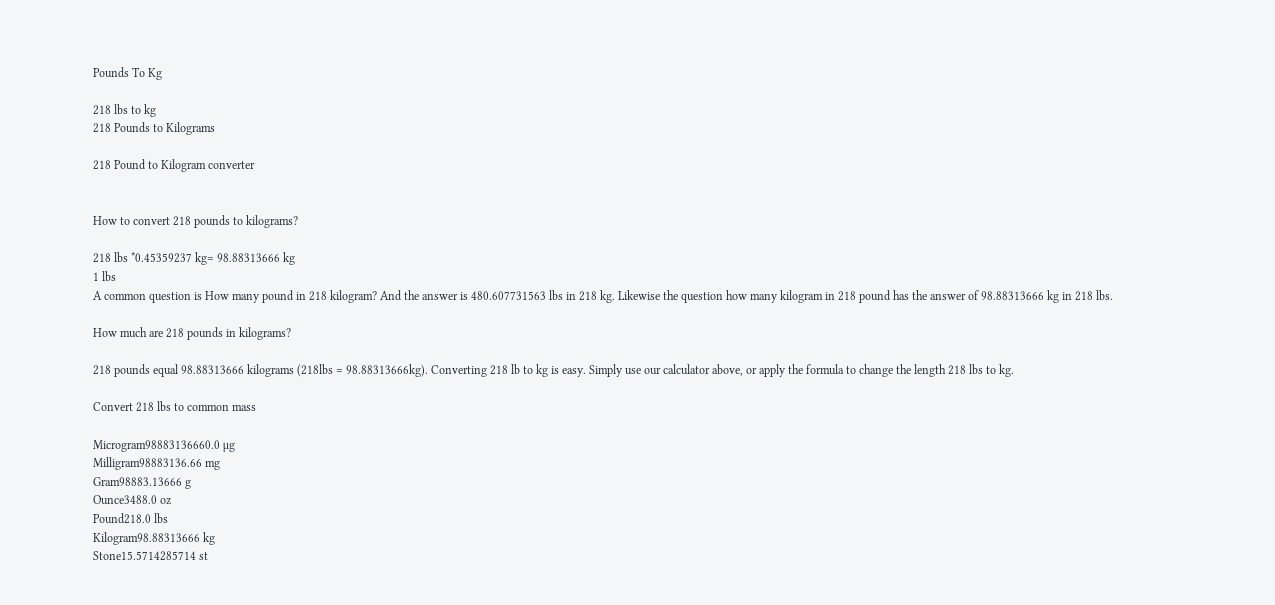Pounds To Kg

218 lbs to kg
218 Pounds to Kilograms

218 Pound to Kilogram converter


How to convert 218 pounds to kilograms?

218 lbs *0.45359237 kg= 98.88313666 kg
1 lbs
A common question is How many pound in 218 kilogram? And the answer is 480.607731563 lbs in 218 kg. Likewise the question how many kilogram in 218 pound has the answer of 98.88313666 kg in 218 lbs.

How much are 218 pounds in kilograms?

218 pounds equal 98.88313666 kilograms (218lbs = 98.88313666kg). Converting 218 lb to kg is easy. Simply use our calculator above, or apply the formula to change the length 218 lbs to kg.

Convert 218 lbs to common mass

Microgram98883136660.0 µg
Milligram98883136.66 mg
Gram98883.13666 g
Ounce3488.0 oz
Pound218.0 lbs
Kilogram98.88313666 kg
Stone15.5714285714 st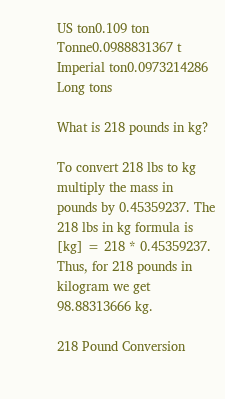US ton0.109 ton
Tonne0.0988831367 t
Imperial ton0.0973214286 Long tons

What is 218 pounds in kg?

To convert 218 lbs to kg multiply the mass in pounds by 0.45359237. The 218 lbs in kg formula is [kg] = 218 * 0.45359237. Thus, for 218 pounds in kilogram we get 98.88313666 kg.

218 Pound Conversion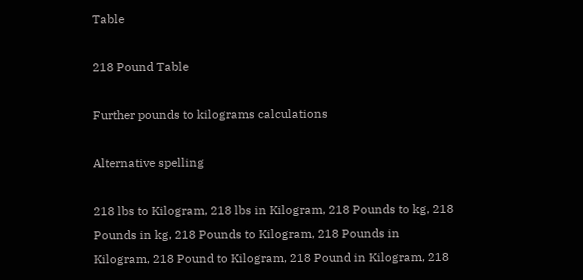Table

218 Pound Table

Further pounds to kilograms calculations

Alternative spelling

218 lbs to Kilogram, 218 lbs in Kilogram, 218 Pounds to kg, 218 Pounds in kg, 218 Pounds to Kilogram, 218 Pounds in Kilogram, 218 Pound to Kilogram, 218 Pound in Kilogram, 218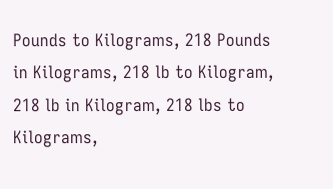Pounds to Kilograms, 218 Pounds in Kilograms, 218 lb to Kilogram, 218 lb in Kilogram, 218 lbs to Kilograms,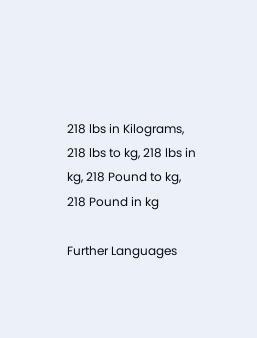218 lbs in Kilograms, 218 lbs to kg, 218 lbs in kg, 218 Pound to kg, 218 Pound in kg

Further Languages